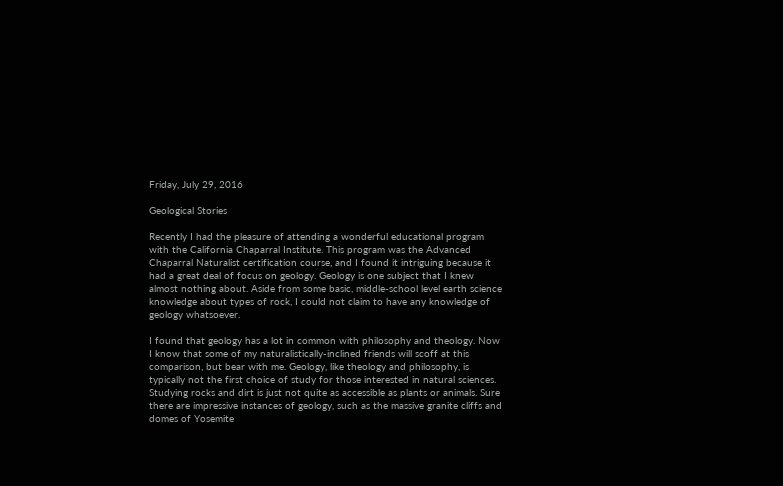Friday, July 29, 2016

Geological Stories

Recently I had the pleasure of attending a wonderful educational program with the California Chaparral Institute. This program was the Advanced Chaparral Naturalist certification course, and I found it intriguing because it had a great deal of focus on geology. Geology is one subject that I knew almost nothing about. Aside from some basic, middle-school level earth science knowledge about types of rock, I could not claim to have any knowledge of geology whatsoever.

I found that geology has a lot in common with philosophy and theology. Now I know that some of my naturalistically-inclined friends will scoff at this comparison, but bear with me. Geology, like theology and philosophy, is typically not the first choice of study for those interested in natural sciences. Studying rocks and dirt is just not quite as accessible as plants or animals. Sure there are impressive instances of geology, such as the massive granite cliffs and domes of Yosemite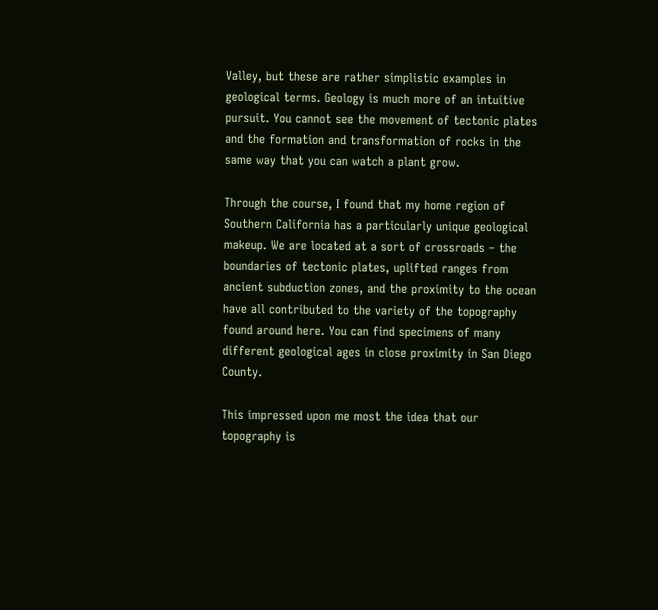Valley, but these are rather simplistic examples in geological terms. Geology is much more of an intuitive pursuit. You cannot see the movement of tectonic plates and the formation and transformation of rocks in the same way that you can watch a plant grow.

Through the course, I found that my home region of Southern California has a particularly unique geological makeup. We are located at a sort of crossroads – the boundaries of tectonic plates, uplifted ranges from ancient subduction zones, and the proximity to the ocean have all contributed to the variety of the topography found around here. You can find specimens of many different geological ages in close proximity in San Diego County.

This impressed upon me most the idea that our topography is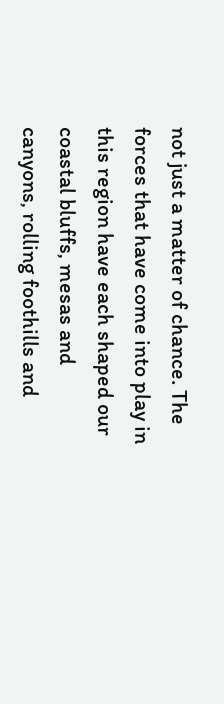not just a matter of chance. The forces that have come into play in this region have each shaped our coastal bluffs, mesas and canyons, rolling foothills and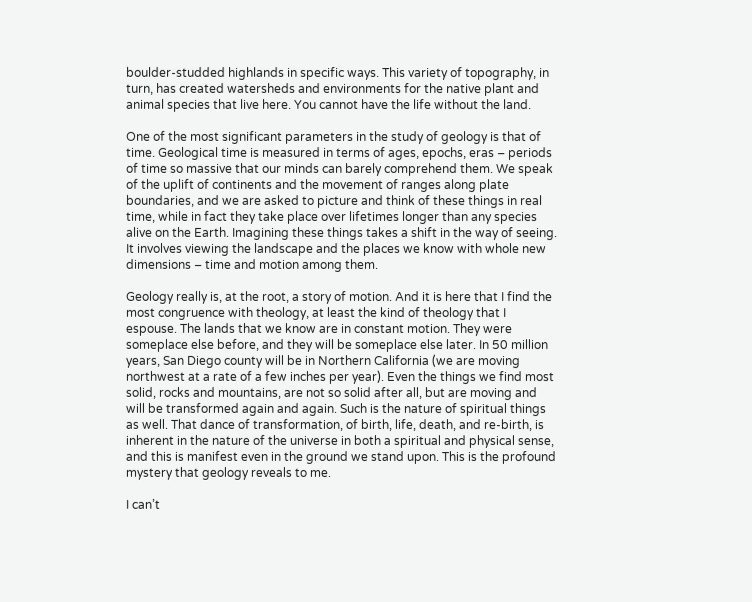boulder-studded highlands in specific ways. This variety of topography, in turn, has created watersheds and environments for the native plant and animal species that live here. You cannot have the life without the land.

One of the most significant parameters in the study of geology is that of time. Geological time is measured in terms of ages, epochs, eras – periods of time so massive that our minds can barely comprehend them. We speak of the uplift of continents and the movement of ranges along plate boundaries, and we are asked to picture and think of these things in real time, while in fact they take place over lifetimes longer than any species alive on the Earth. Imagining these things takes a shift in the way of seeing. It involves viewing the landscape and the places we know with whole new dimensions – time and motion among them.

Geology really is, at the root, a story of motion. And it is here that I find the most congruence with theology, at least the kind of theology that I espouse. The lands that we know are in constant motion. They were someplace else before, and they will be someplace else later. In 50 million years, San Diego county will be in Northern California (we are moving northwest at a rate of a few inches per year). Even the things we find most solid, rocks and mountains, are not so solid after all, but are moving and will be transformed again and again. Such is the nature of spiritual things as well. That dance of transformation, of birth, life, death, and re-birth, is inherent in the nature of the universe in both a spiritual and physical sense, and this is manifest even in the ground we stand upon. This is the profound mystery that geology reveals to me.

I can’t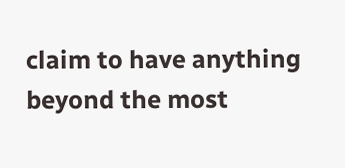claim to have anything beyond the most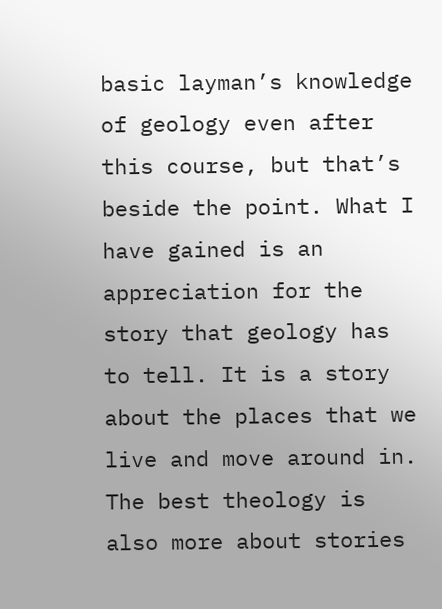basic layman’s knowledge of geology even after this course, but that’s beside the point. What I have gained is an appreciation for the story that geology has to tell. It is a story about the places that we live and move around in. The best theology is also more about stories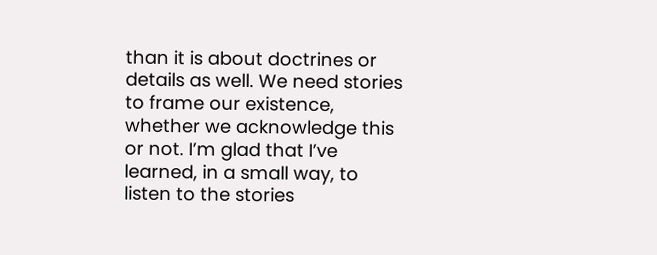than it is about doctrines or details as well. We need stories to frame our existence, whether we acknowledge this or not. I’m glad that I’ve learned, in a small way, to listen to the stories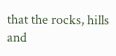that the rocks, hills and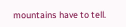mountains have to tell.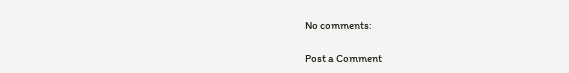No comments:

Post a Comment